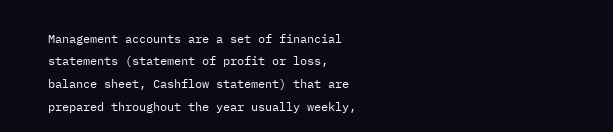Management accounts are a set of financial statements (statement of profit or loss, balance sheet, Cashflow statement) that are prepared throughout the year usually weekly,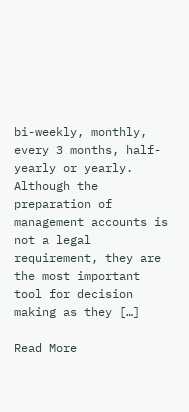bi-weekly, monthly, every 3 months, half-yearly or yearly. Although the preparation of management accounts is not a legal requirement, they are the most important tool for decision making as they […]

Read More